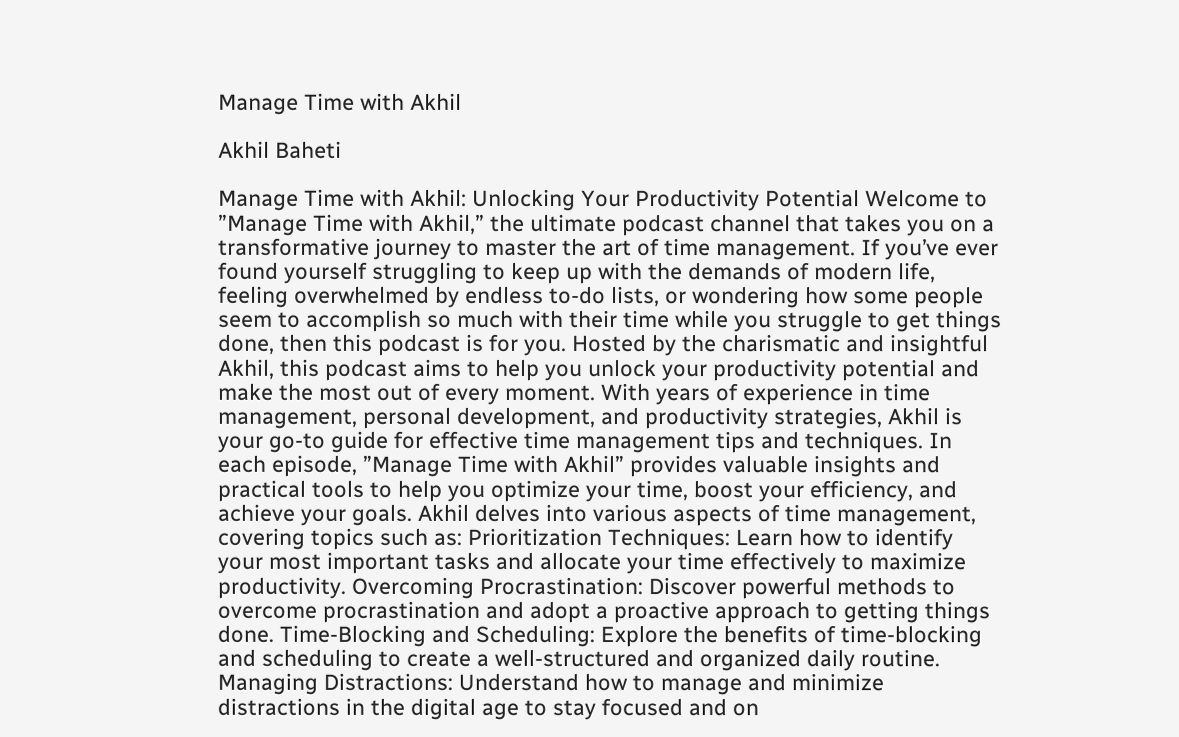Manage Time with Akhil

Akhil Baheti

Manage Time with Akhil: Unlocking Your Productivity Potential Welcome to ”Manage Time with Akhil,” the ultimate podcast channel that takes you on a transformative journey to master the art of time management. If you’ve ever found yourself struggling to keep up with the demands of modern life, feeling overwhelmed by endless to-do lists, or wondering how some people seem to accomplish so much with their time while you struggle to get things done, then this podcast is for you. Hosted by the charismatic and insightful Akhil, this podcast aims to help you unlock your productivity potential and make the most out of every moment. With years of experience in time management, personal development, and productivity strategies, Akhil is your go-to guide for effective time management tips and techniques. In each episode, ”Manage Time with Akhil” provides valuable insights and practical tools to help you optimize your time, boost your efficiency, and achieve your goals. Akhil delves into various aspects of time management, covering topics such as: Prioritization Techniques: Learn how to identify your most important tasks and allocate your time effectively to maximize productivity. Overcoming Procrastination: Discover powerful methods to overcome procrastination and adopt a proactive approach to getting things done. Time-Blocking and Scheduling: Explore the benefits of time-blocking and scheduling to create a well-structured and organized daily routine. Managing Distractions: Understand how to manage and minimize distractions in the digital age to stay focused and on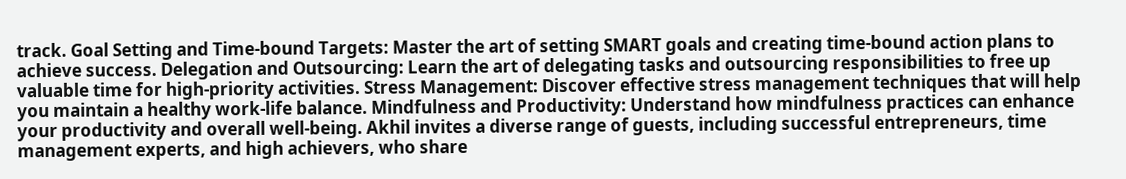track. Goal Setting and Time-bound Targets: Master the art of setting SMART goals and creating time-bound action plans to achieve success. Delegation and Outsourcing: Learn the art of delegating tasks and outsourcing responsibilities to free up valuable time for high-priority activities. Stress Management: Discover effective stress management techniques that will help you maintain a healthy work-life balance. Mindfulness and Productivity: Understand how mindfulness practices can enhance your productivity and overall well-being. Akhil invites a diverse range of guests, including successful entrepreneurs, time management experts, and high achievers, who share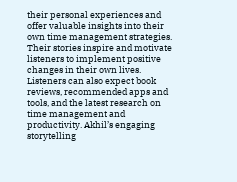their personal experiences and offer valuable insights into their own time management strategies. Their stories inspire and motivate listeners to implement positive changes in their own lives. Listeners can also expect book reviews, recommended apps and tools, and the latest research on time management and productivity. Akhil’s engaging storytelling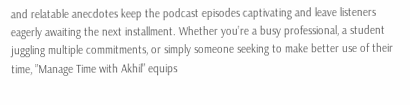and relatable anecdotes keep the podcast episodes captivating and leave listeners eagerly awaiting the next installment. Whether you’re a busy professional, a student juggling multiple commitments, or simply someone seeking to make better use of their time, ”Manage Time with Akhil” equips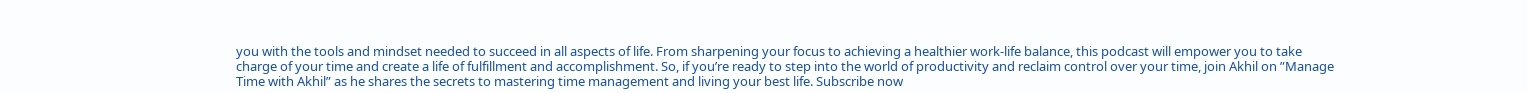you with the tools and mindset needed to succeed in all aspects of life. From sharpening your focus to achieving a healthier work-life balance, this podcast will empower you to take charge of your time and create a life of fulfillment and accomplishment. So, if you’re ready to step into the world of productivity and reclaim control over your time, join Akhil on ”Manage Time with Akhil” as he shares the secrets to mastering time management and living your best life. Subscribe now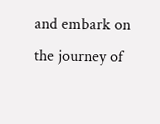and embark on the journey of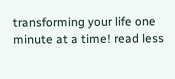transforming your life one minute at a time! read less